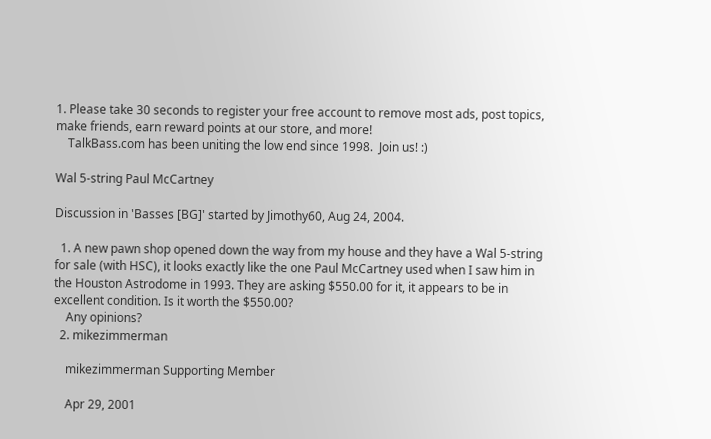1. Please take 30 seconds to register your free account to remove most ads, post topics, make friends, earn reward points at our store, and more!
    TalkBass.com has been uniting the low end since 1998.  Join us! :)

Wal 5-string Paul McCartney

Discussion in 'Basses [BG]' started by Jimothy60, Aug 24, 2004.

  1. A new pawn shop opened down the way from my house and they have a Wal 5-string for sale (with HSC), it looks exactly like the one Paul McCartney used when I saw him in the Houston Astrodome in 1993. They are asking $550.00 for it, it appears to be in excellent condition. Is it worth the $550.00?
    Any opinions?
  2. mikezimmerman

    mikezimmerman Supporting Member

    Apr 29, 2001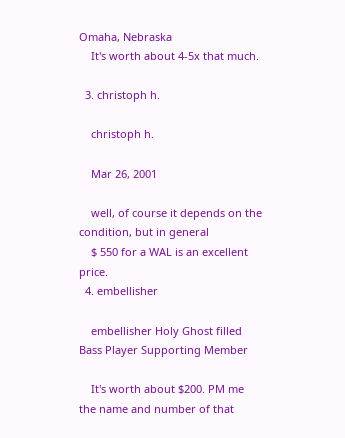Omaha, Nebraska
    It's worth about 4-5x that much.

  3. christoph h.

    christoph h.

    Mar 26, 2001

    well, of course it depends on the condition, but in general
    $ 550 for a WAL is an excellent price.
  4. embellisher

    embellisher Holy Ghost filled Bass Player Supporting Member

    It's worth about $200. PM me the name and number of that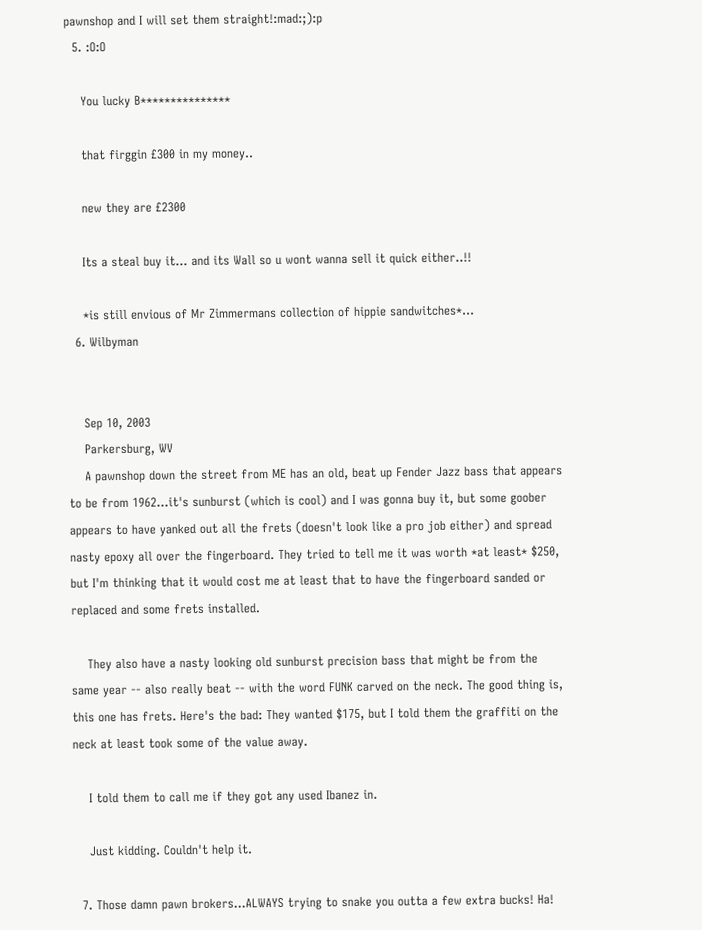pawnshop and I will set them straight!:mad:;):p
  5. :O:O

    You lucky B***************

    that firggin £300 in my money..

    new they are £2300

    Its a steal buy it... and its Wall so u wont wanna sell it quick either..!!

    *is still envious of Mr Zimmermans collection of hippie sandwitches*...
  6. Wilbyman


    Sep 10, 2003
    Parkersburg, WV
    A pawnshop down the street from ME has an old, beat up Fender Jazz bass that appears to be from 1962...it's sunburst (which is cool) and I was gonna buy it, but some goober appears to have yanked out all the frets (doesn't look like a pro job either) and spread nasty epoxy all over the fingerboard. They tried to tell me it was worth *at least* $250, but I'm thinking that it would cost me at least that to have the fingerboard sanded or replaced and some frets installed.

    They also have a nasty looking old sunburst precision bass that might be from the same year -- also really beat -- with the word FUNK carved on the neck. The good thing is, this one has frets. Here's the bad: They wanted $175, but I told them the graffiti on the neck at least took some of the value away.

    I told them to call me if they got any used Ibanez in.

    Just kidding. Couldn't help it.

  7. Those damn pawn brokers...ALWAYS trying to snake you outta a few extra bucks! Ha!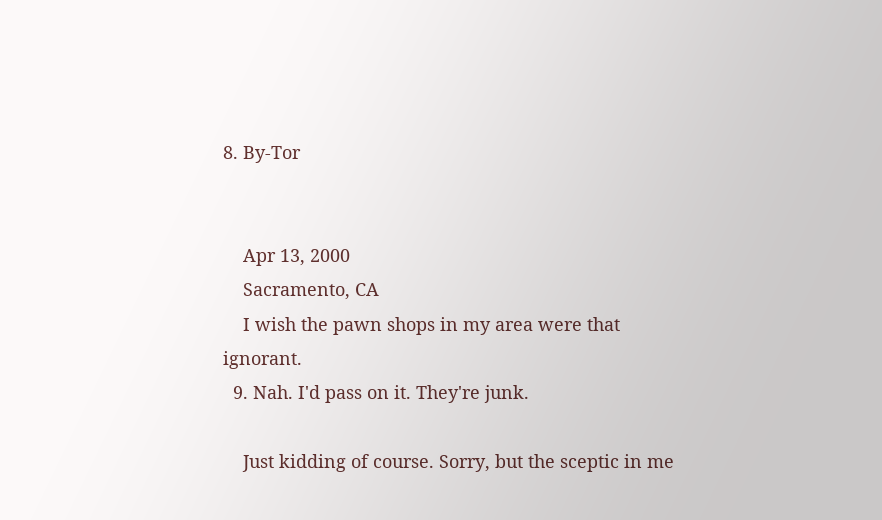8. By-Tor


    Apr 13, 2000
    Sacramento, CA
    I wish the pawn shops in my area were that ignorant.
  9. Nah. I'd pass on it. They're junk.

    Just kidding of course. Sorry, but the sceptic in me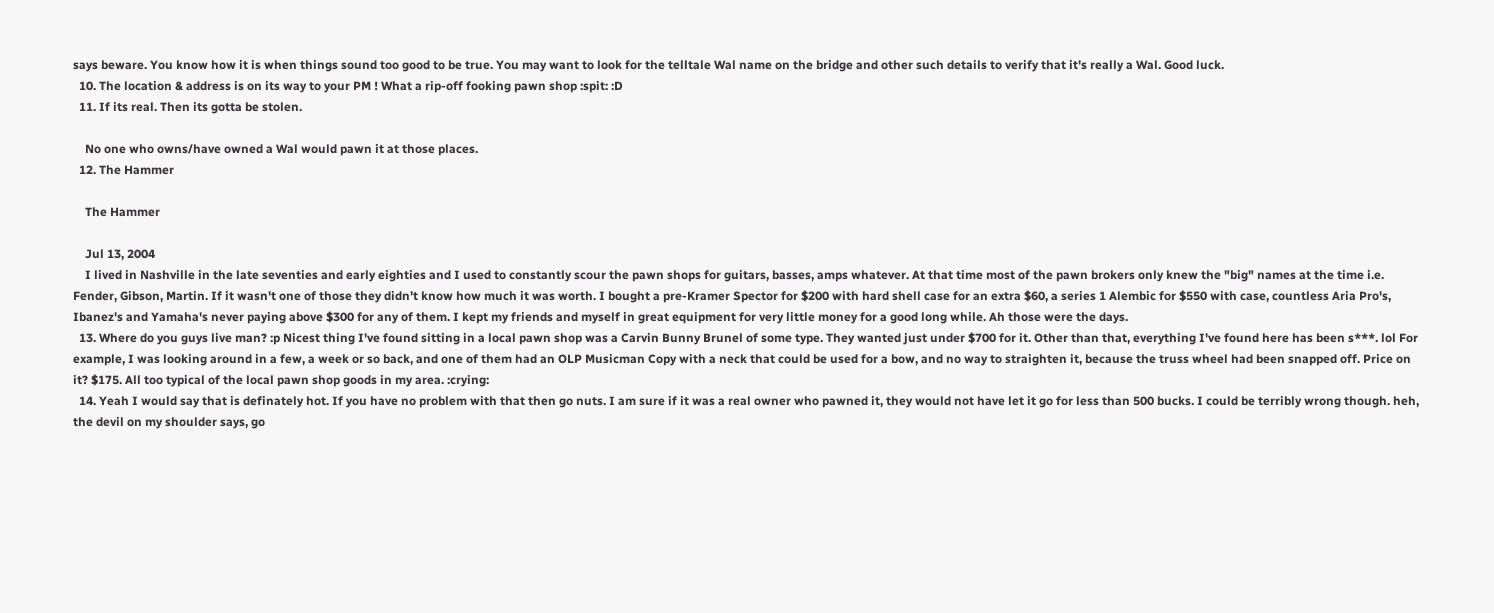says beware. You know how it is when things sound too good to be true. You may want to look for the telltale Wal name on the bridge and other such details to verify that it's really a Wal. Good luck.
  10. The location & address is on its way to your PM ! What a rip-off fooking pawn shop :spit: :D
  11. If its real. Then its gotta be stolen.

    No one who owns/have owned a Wal would pawn it at those places.
  12. The Hammer

    The Hammer

    Jul 13, 2004
    I lived in Nashville in the late seventies and early eighties and I used to constantly scour the pawn shops for guitars, basses, amps whatever. At that time most of the pawn brokers only knew the "big" names at the time i.e. Fender, Gibson, Martin. If it wasn't one of those they didn't know how much it was worth. I bought a pre-Kramer Spector for $200 with hard shell case for an extra $60, a series 1 Alembic for $550 with case, countless Aria Pro's, Ibanez's and Yamaha's never paying above $300 for any of them. I kept my friends and myself in great equipment for very little money for a good long while. Ah those were the days.
  13. Where do you guys live man? :p Nicest thing I've found sitting in a local pawn shop was a Carvin Bunny Brunel of some type. They wanted just under $700 for it. Other than that, everything I've found here has been s***. lol For example, I was looking around in a few, a week or so back, and one of them had an OLP Musicman Copy with a neck that could be used for a bow, and no way to straighten it, because the truss wheel had been snapped off. Price on it? $175. All too typical of the local pawn shop goods in my area. :crying:
  14. Yeah I would say that is definately hot. If you have no problem with that then go nuts. I am sure if it was a real owner who pawned it, they would not have let it go for less than 500 bucks. I could be terribly wrong though. heh, the devil on my shoulder says, go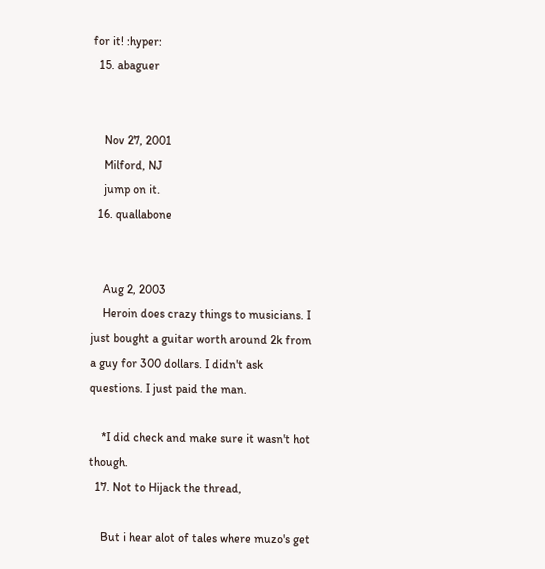for it! :hyper:
  15. abaguer


    Nov 27, 2001
    Milford, NJ
    jump on it.
  16. quallabone


    Aug 2, 2003
    Heroin does crazy things to musicians. I just bought a guitar worth around 2k from a guy for 300 dollars. I didn't ask questions. I just paid the man.

    *I did check and make sure it wasn't hot though.
  17. Not to Hijack the thread,

    But i hear alot of tales where muzo's get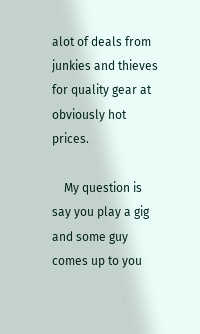alot of deals from junkies and thieves for quality gear at obviously hot prices.

    My question is say you play a gig and some guy comes up to you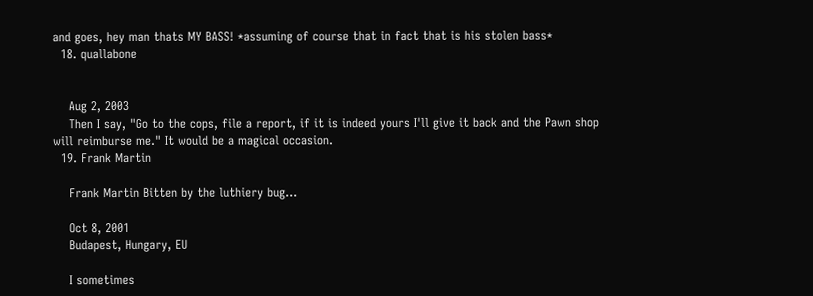and goes, hey man thats MY BASS! *assuming of course that in fact that is his stolen bass*
  18. quallabone


    Aug 2, 2003
    Then I say, "Go to the cops, file a report, if it is indeed yours I'll give it back and the Pawn shop will reimburse me." It would be a magical occasion.
  19. Frank Martin

    Frank Martin Bitten by the luthiery bug...

    Oct 8, 2001
    Budapest, Hungary, EU

    I sometimes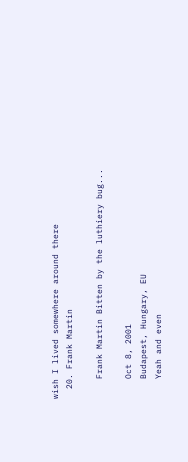wish I lived somewhere around there
  20. Frank Martin

    Frank Martin Bitten by the luthiery bug...

    Oct 8, 2001
    Budapest, Hungary, EU
    Yeah and even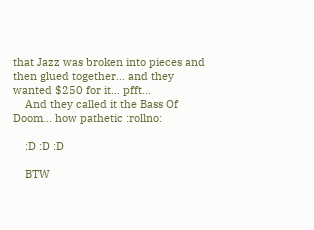that Jazz was broken into pieces and then glued together... and they wanted $250 for it... pfft...
    And they called it the Bass Of Doom... how pathetic :rollno:

    :D :D :D

    BTW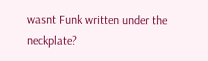wasnt Funk written under the neckplate?